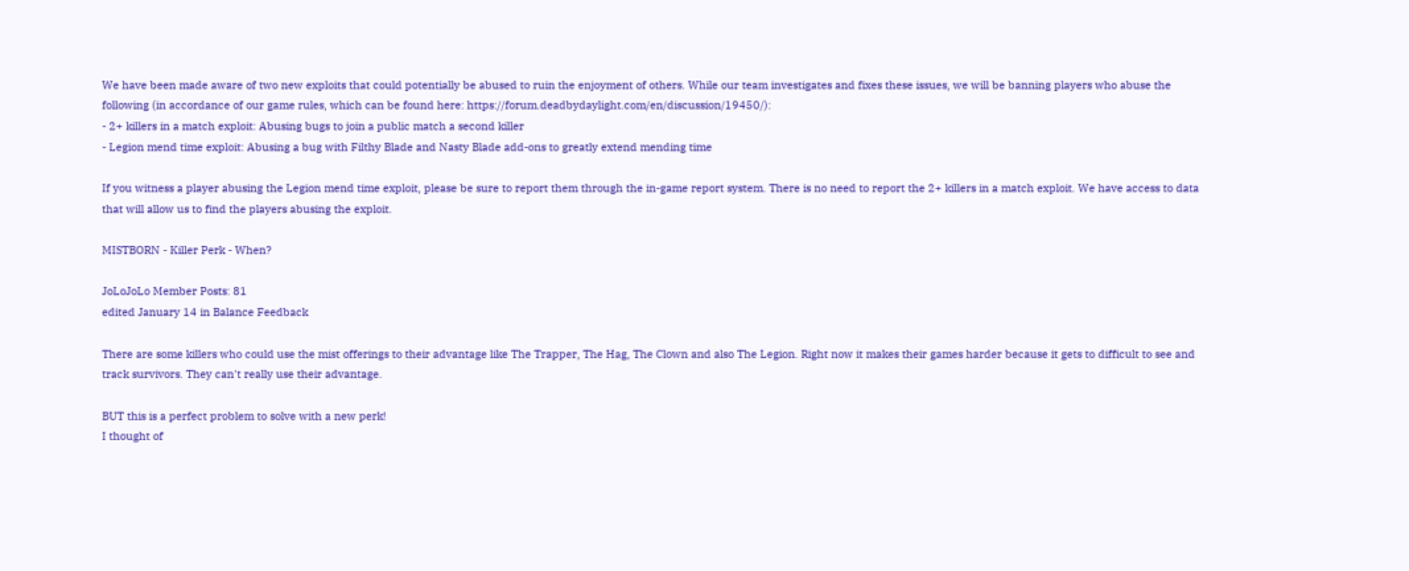We have been made aware of two new exploits that could potentially be abused to ruin the enjoyment of others. While our team investigates and fixes these issues, we will be banning players who abuse the following (in accordance of our game rules, which can be found here: https://forum.deadbydaylight.com/en/discussion/19450/):
- 2+ killers in a match exploit: Abusing bugs to join a public match a second killer
- Legion mend time exploit: Abusing a bug with Filthy Blade and Nasty Blade add-ons to greatly extend mending time

If you witness a player abusing the Legion mend time exploit, please be sure to report them through the in-game report system. There is no need to report the 2+ killers in a match exploit. We have access to data that will allow us to find the players abusing the exploit.

MISTBORN - Killer Perk - When?

JoLoJoLo Member Posts: 81
edited January 14 in Balance Feedback

There are some killers who could use the mist offerings to their advantage like The Trapper, The Hag, The Clown and also The Legion. Right now it makes their games harder because it gets to difficult to see and track survivors. They can't really use their advantage.

BUT this is a perfect problem to solve with a new perk!
I thought of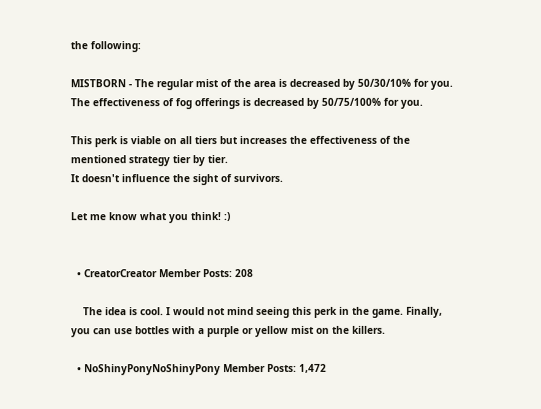the following:

MISTBORN - The regular mist of the area is decreased by 50/30/10% for you. The effectiveness of fog offerings is decreased by 50/75/100% for you.

This perk is viable on all tiers but increases the effectiveness of the mentioned strategy tier by tier.
It doesn't influence the sight of survivors.

Let me know what you think! :)


  • CreatorCreator Member Posts: 208

    The idea is cool. I would not mind seeing this perk in the game. Finally, you can use bottles with a purple or yellow mist on the killers.

  • NoShinyPonyNoShinyPony Member Posts: 1,472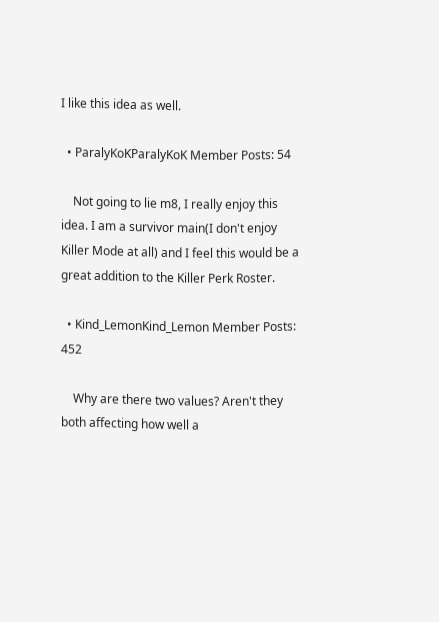I like this idea as well.

  • ParalyKoKParalyKoK Member Posts: 54

    Not going to lie m8, I really enjoy this idea. I am a survivor main(I don't enjoy Killer Mode at all) and I feel this would be a great addition to the Killer Perk Roster.

  • Kind_LemonKind_Lemon Member Posts: 452

    Why are there two values? Aren't they both affecting how well a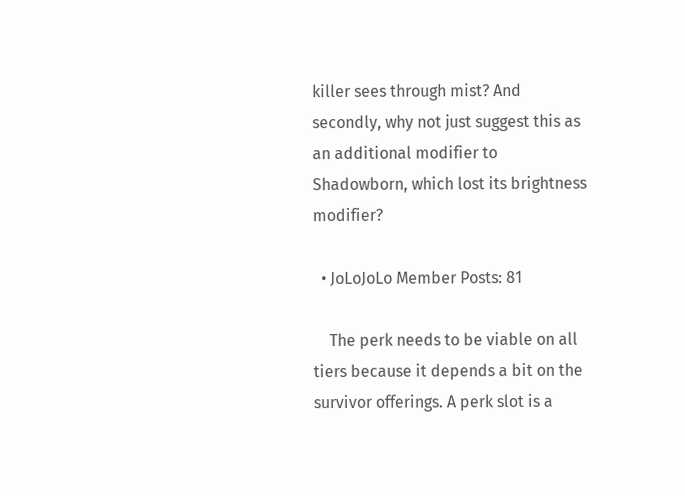killer sees through mist? And secondly, why not just suggest this as an additional modifier to Shadowborn, which lost its brightness modifier?

  • JoLoJoLo Member Posts: 81

    The perk needs to be viable on all tiers because it depends a bit on the survivor offerings. A perk slot is a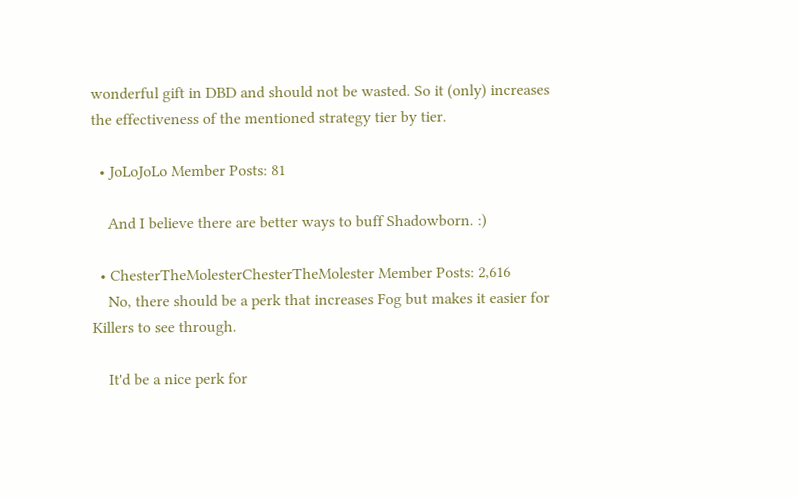wonderful gift in DBD and should not be wasted. So it (only) increases the effectiveness of the mentioned strategy tier by tier.

  • JoLoJoLo Member Posts: 81

    And I believe there are better ways to buff Shadowborn. :)

  • ChesterTheMolesterChesterTheMolester Member Posts: 2,616
    No, there should be a perk that increases Fog but makes it easier for Killers to see through.

    It'd be a nice perk for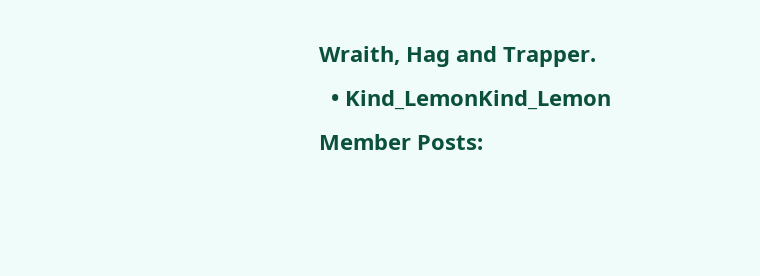Wraith, Hag and Trapper.
  • Kind_LemonKind_Lemon Member Posts: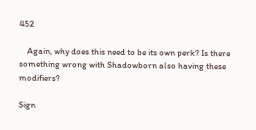452

    Again, why does this need to be its own perk? Is there something wrong with Shadowborn also having these modifiers?

Sign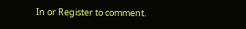In or Register to comment.